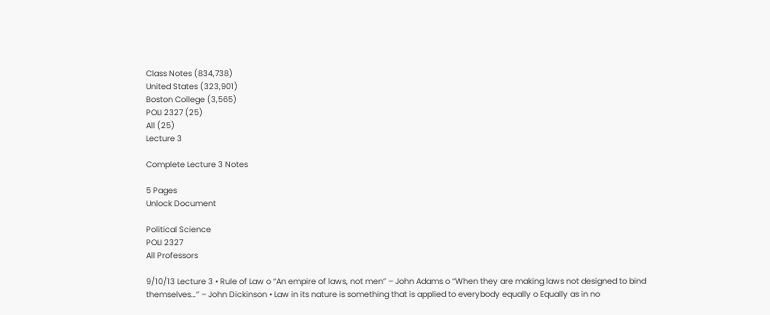Class Notes (834,738)
United States (323,901)
Boston College (3,565)
POLI 2327 (25)
All (25)
Lecture 3

Complete Lecture 3 Notes

5 Pages
Unlock Document

Political Science
POLI 2327
All Professors

9/10/13 Lecture 3 • Rule of Law o “An empire of laws, not men” – John Adams o “When they are making laws not designed to bind themselves…” – John Dickinson • Law in its nature is something that is applied to everybody equally o Equally as in no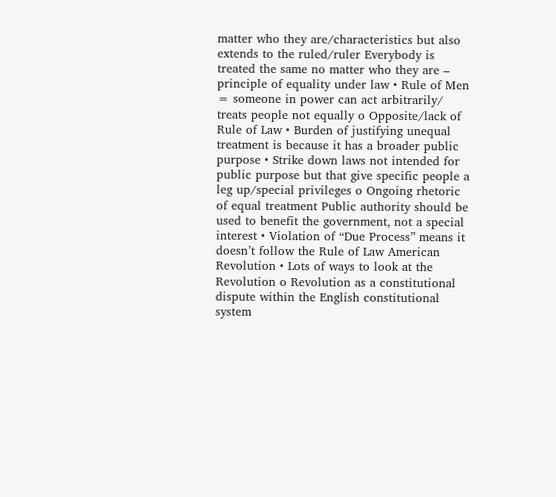matter who they are/characteristics but also extends to the ruled/ruler Everybody is treated the same no matter who they are – principle of equality under law • Rule of Men = someone in power can act arbitrarily/ treats people not equally o Opposite/lack of Rule of Law • Burden of justifying unequal treatment is because it has a broader public purpose • Strike down laws not intended for public purpose but that give specific people a leg up/special privileges o Ongoing rhetoric of equal treatment Public authority should be used to benefit the government, not a special interest • Violation of “Due Process” means it doesn’t follow the Rule of Law American Revolution • Lots of ways to look at the Revolution o Revolution as a constitutional dispute within the English constitutional system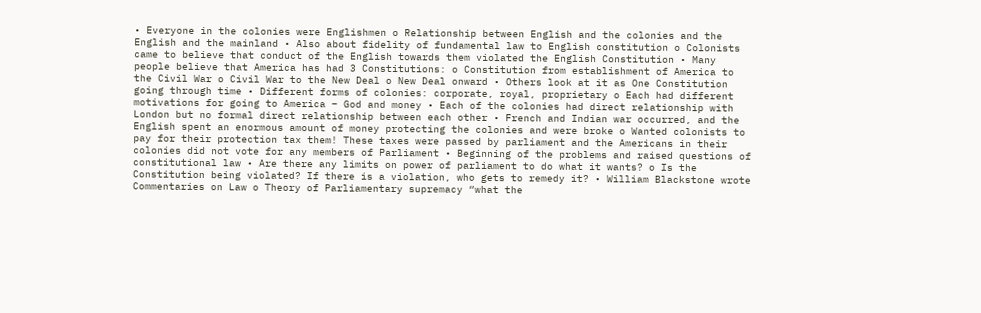• Everyone in the colonies were Englishmen o Relationship between English and the colonies and the English and the mainland • Also about fidelity of fundamental law to English constitution o Colonists came to believe that conduct of the English towards them violated the English Constitution • Many people believe that America has had 3 Constitutions: o Constitution from establishment of America to the Civil War o Civil War to the New Deal o New Deal onward • Others look at it as One Constitution going through time • Different forms of colonies: corporate, royal, proprietary o Each had different motivations for going to America – God and money • Each of the colonies had direct relationship with London but no formal direct relationship between each other • French and Indian war occurred, and the English spent an enormous amount of money protecting the colonies and were broke o Wanted colonists to pay for their protection tax them! These taxes were passed by parliament and the Americans in their colonies did not vote for any members of Parliament • Beginning of the problems and raised questions of constitutional law • Are there any limits on power of parliament to do what it wants? o Is the Constitution being violated? If there is a violation, who gets to remedy it? • William Blackstone wrote Commentaries on Law o Theory of Parliamentary supremacy “what the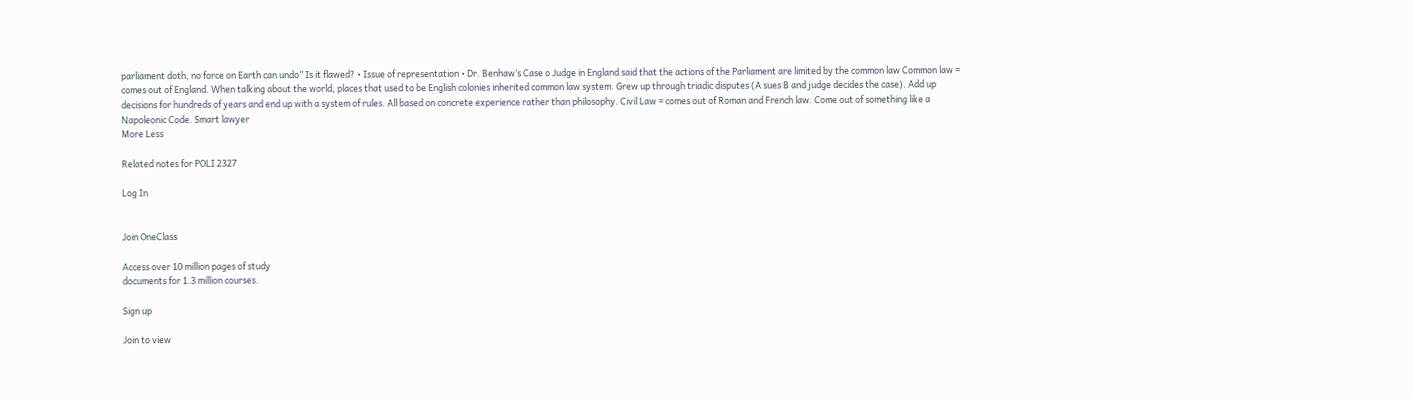parliament doth, no force on Earth can undo” Is it flawed? • Issue of representation • Dr. Benhaw’s Case o Judge in England said that the actions of the Parliament are limited by the common law Common law = comes out of England. When talking about the world, places that used to be English colonies inherited common law system. Grew up through triadic disputes (A sues B and judge decides the case). Add up decisions for hundreds of years and end up with a system of rules. All based on concrete experience rather than philosophy. Civil Law = comes out of Roman and French law. Come out of something like a Napoleonic Code. Smart lawyer
More Less

Related notes for POLI 2327

Log In


Join OneClass

Access over 10 million pages of study
documents for 1.3 million courses.

Sign up

Join to view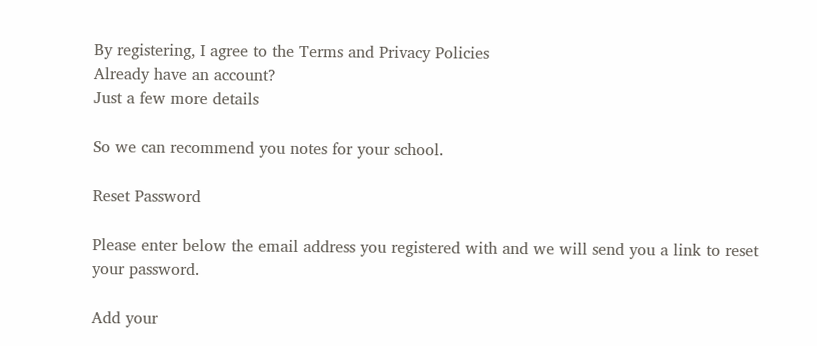By registering, I agree to the Terms and Privacy Policies
Already have an account?
Just a few more details

So we can recommend you notes for your school.

Reset Password

Please enter below the email address you registered with and we will send you a link to reset your password.

Add your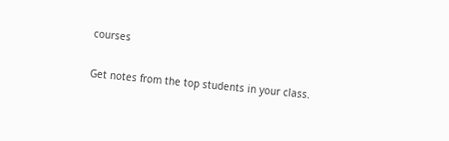courses

Get notes from the top students in your class.